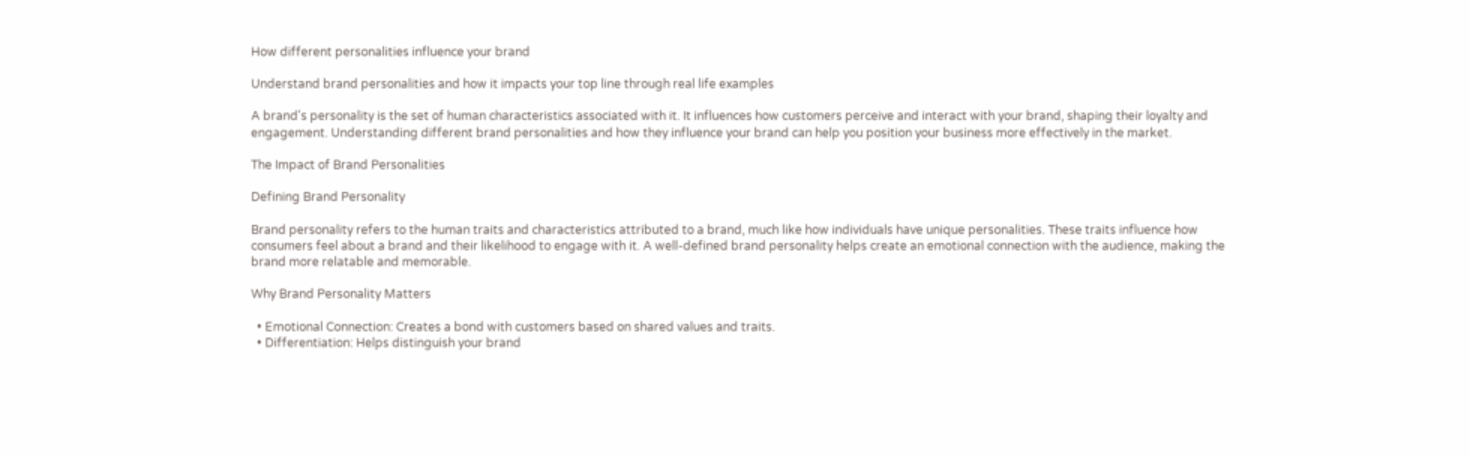How different personalities influence your brand

Understand brand personalities and how it impacts your top line through real life examples

A brand's personality is the set of human characteristics associated with it. It influences how customers perceive and interact with your brand, shaping their loyalty and engagement. Understanding different brand personalities and how they influence your brand can help you position your business more effectively in the market.

The Impact of Brand Personalities

Defining Brand Personality

Brand personality refers to the human traits and characteristics attributed to a brand, much like how individuals have unique personalities. These traits influence how consumers feel about a brand and their likelihood to engage with it. A well-defined brand personality helps create an emotional connection with the audience, making the brand more relatable and memorable.

Why Brand Personality Matters

  • Emotional Connection: Creates a bond with customers based on shared values and traits.
  • Differentiation: Helps distinguish your brand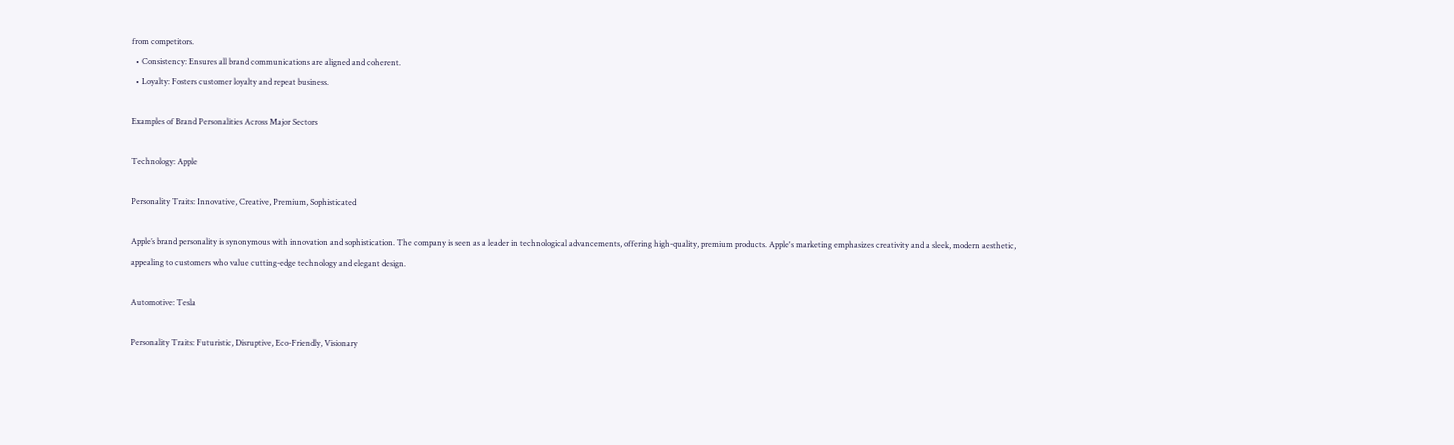from competitors.
  • Consistency: Ensures all brand communications are aligned and coherent.
  • Loyalty: Fosters customer loyalty and repeat business.

Examples of Brand Personalities Across Major Sectors

Technology: Apple

Personality Traits: Innovative, Creative, Premium, Sophisticated

Apple’s brand personality is synonymous with innovation and sophistication. The company is seen as a leader in technological advancements, offering high-quality, premium products. Apple's marketing emphasizes creativity and a sleek, modern aesthetic, appealing to customers who value cutting-edge technology and elegant design.

Automotive: Tesla

Personality Traits: Futuristic, Disruptive, Eco-Friendly, Visionary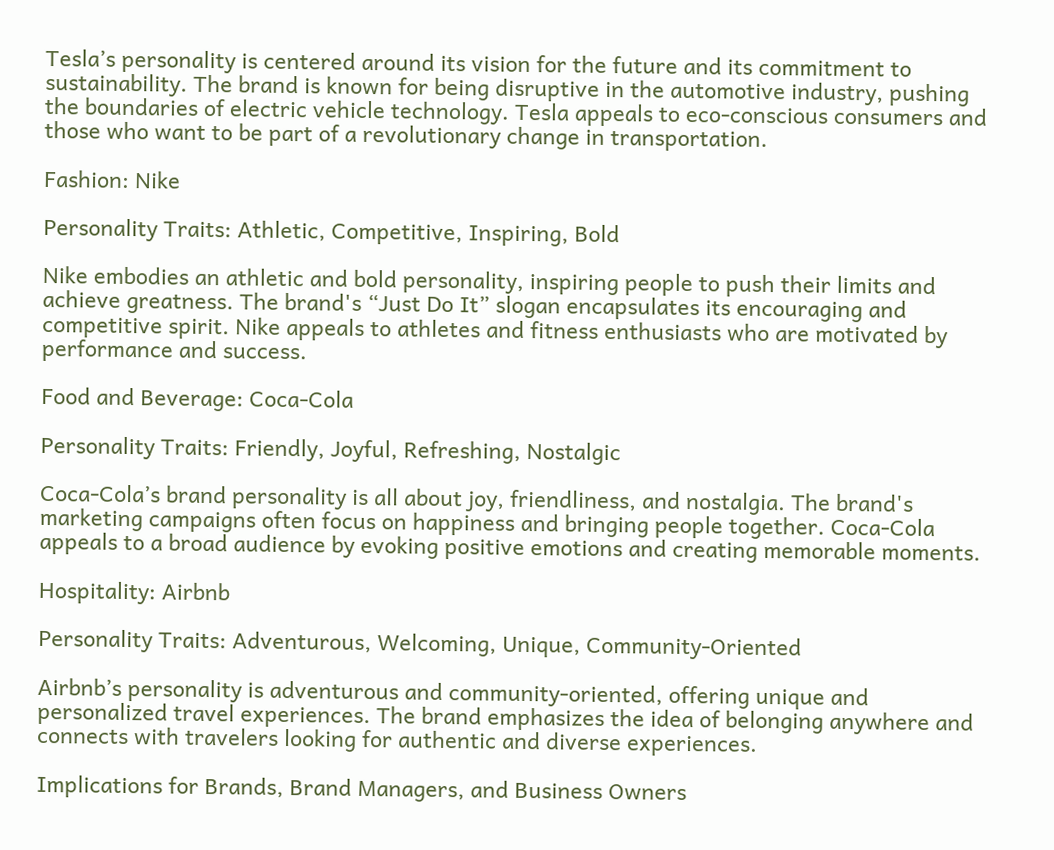Tesla’s personality is centered around its vision for the future and its commitment to sustainability. The brand is known for being disruptive in the automotive industry, pushing the boundaries of electric vehicle technology. Tesla appeals to eco-conscious consumers and those who want to be part of a revolutionary change in transportation.

Fashion: Nike

Personality Traits: Athletic, Competitive, Inspiring, Bold

Nike embodies an athletic and bold personality, inspiring people to push their limits and achieve greatness. The brand's “Just Do It” slogan encapsulates its encouraging and competitive spirit. Nike appeals to athletes and fitness enthusiasts who are motivated by performance and success.

Food and Beverage: Coca-Cola

Personality Traits: Friendly, Joyful, Refreshing, Nostalgic

Coca-Cola’s brand personality is all about joy, friendliness, and nostalgia. The brand's marketing campaigns often focus on happiness and bringing people together. Coca-Cola appeals to a broad audience by evoking positive emotions and creating memorable moments.

Hospitality: Airbnb

Personality Traits: Adventurous, Welcoming, Unique, Community-Oriented

Airbnb’s personality is adventurous and community-oriented, offering unique and personalized travel experiences. The brand emphasizes the idea of belonging anywhere and connects with travelers looking for authentic and diverse experiences.

Implications for Brands, Brand Managers, and Business Owners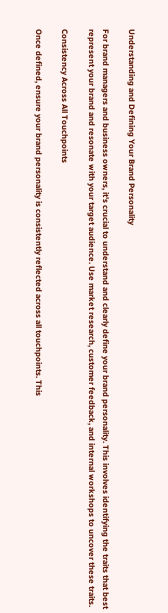Understanding and Defining Your Brand Personality

For brand managers and business owners, it's crucial to understand and clearly define your brand personality. This involves identifying the traits that best represent your brand and resonate with your target audience. Use market research, customer feedback, and internal workshops to uncover these traits.

Consistency Across All Touchpoints

Once defined, ensure your brand personality is consistently reflected across all touchpoints. This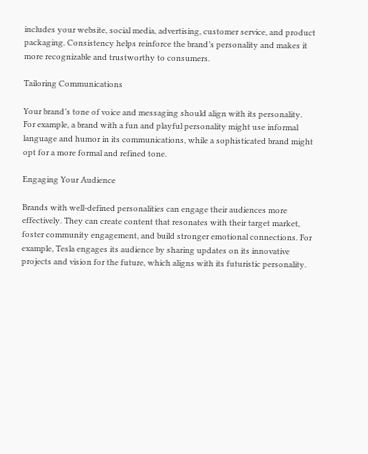includes your website, social media, advertising, customer service, and product packaging. Consistency helps reinforce the brand’s personality and makes it more recognizable and trustworthy to consumers.

Tailoring Communications

Your brand’s tone of voice and messaging should align with its personality. For example, a brand with a fun and playful personality might use informal language and humor in its communications, while a sophisticated brand might opt for a more formal and refined tone.

Engaging Your Audience

Brands with well-defined personalities can engage their audiences more effectively. They can create content that resonates with their target market, foster community engagement, and build stronger emotional connections. For example, Tesla engages its audience by sharing updates on its innovative projects and vision for the future, which aligns with its futuristic personality.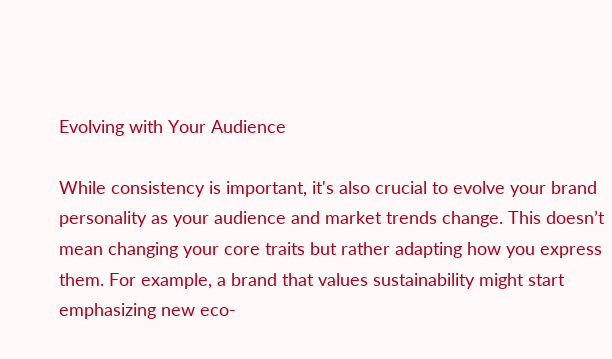Evolving with Your Audience

While consistency is important, it's also crucial to evolve your brand personality as your audience and market trends change. This doesn’t mean changing your core traits but rather adapting how you express them. For example, a brand that values sustainability might start emphasizing new eco-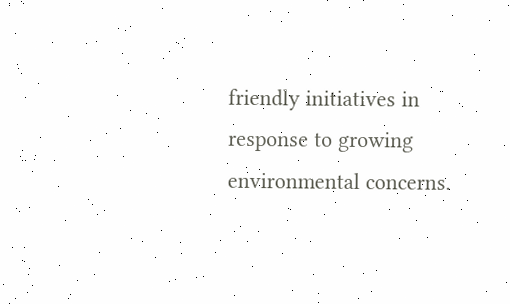friendly initiatives in response to growing environmental concerns.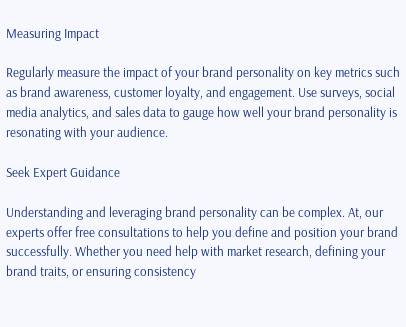Measuring Impact

Regularly measure the impact of your brand personality on key metrics such as brand awareness, customer loyalty, and engagement. Use surveys, social media analytics, and sales data to gauge how well your brand personality is resonating with your audience.

Seek Expert Guidance

Understanding and leveraging brand personality can be complex. At, our experts offer free consultations to help you define and position your brand successfully. Whether you need help with market research, defining your brand traits, or ensuring consistency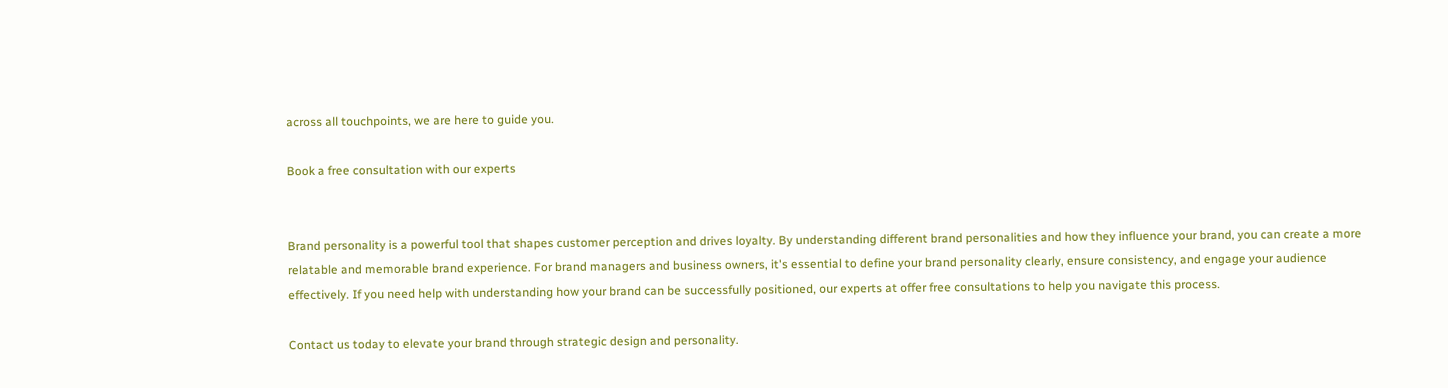across all touchpoints, we are here to guide you.

Book a free consultation with our experts


Brand personality is a powerful tool that shapes customer perception and drives loyalty. By understanding different brand personalities and how they influence your brand, you can create a more relatable and memorable brand experience. For brand managers and business owners, it's essential to define your brand personality clearly, ensure consistency, and engage your audience effectively. If you need help with understanding how your brand can be successfully positioned, our experts at offer free consultations to help you navigate this process.

Contact us today to elevate your brand through strategic design and personality.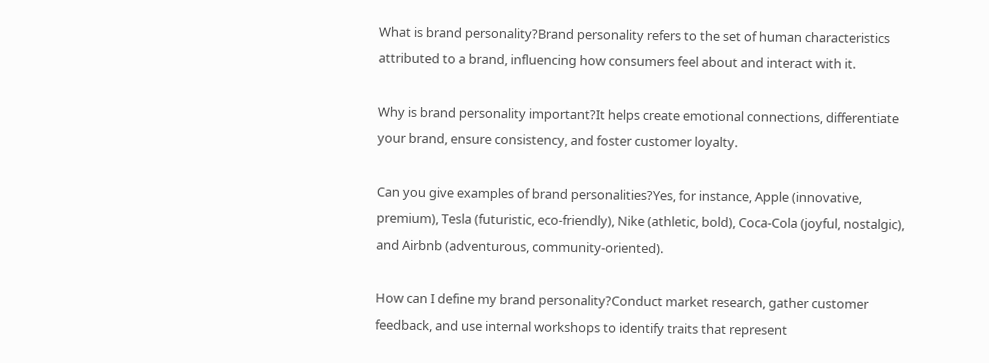What is brand personality?Brand personality refers to the set of human characteristics attributed to a brand, influencing how consumers feel about and interact with it.

Why is brand personality important?It helps create emotional connections, differentiate your brand, ensure consistency, and foster customer loyalty.

Can you give examples of brand personalities?Yes, for instance, Apple (innovative, premium), Tesla (futuristic, eco-friendly), Nike (athletic, bold), Coca-Cola (joyful, nostalgic), and Airbnb (adventurous, community-oriented).

How can I define my brand personality?Conduct market research, gather customer feedback, and use internal workshops to identify traits that represent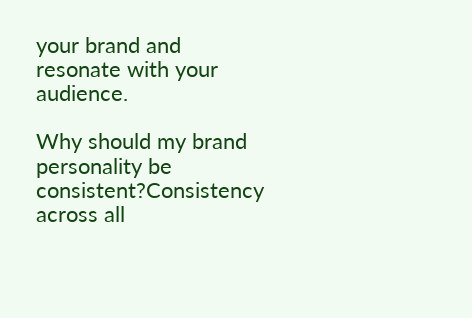your brand and resonate with your audience.

Why should my brand personality be consistent?Consistency across all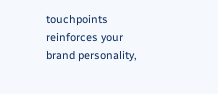touchpoints reinforces your brand personality,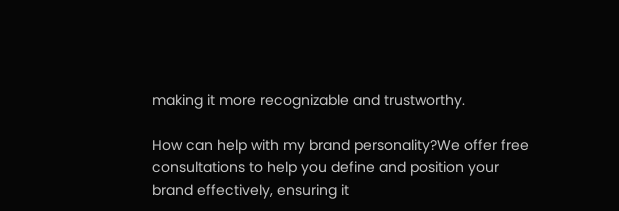making it more recognizable and trustworthy.

How can help with my brand personality?We offer free consultations to help you define and position your brand effectively, ensuring it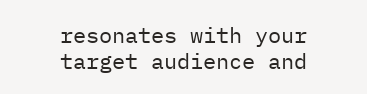resonates with your target audience and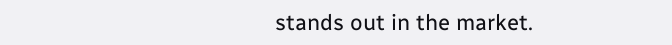stands out in the market.